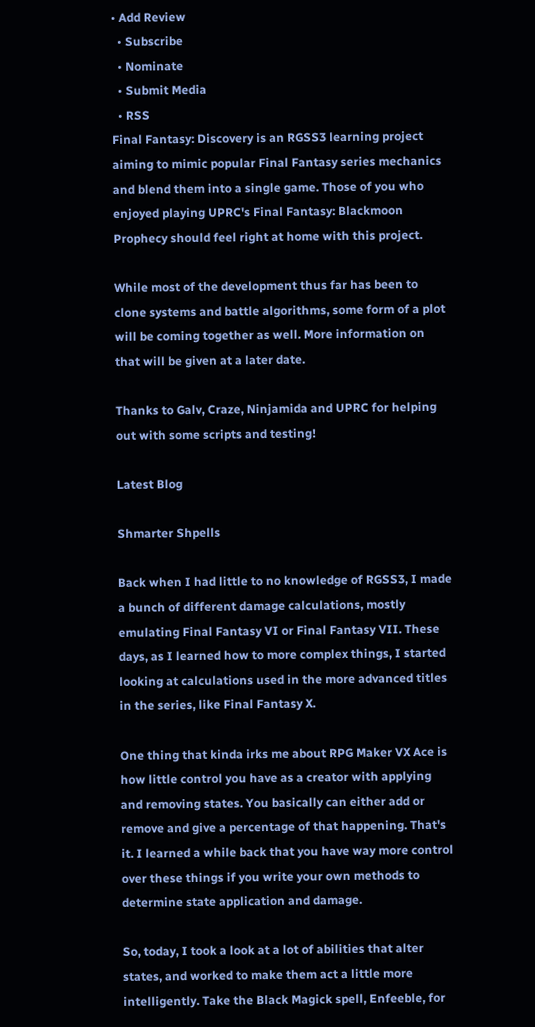• Add Review
  • Subscribe
  • Nominate
  • Submit Media
  • RSS
Final Fantasy: Discovery is an RGSS3 learning project aiming to mimic popular Final Fantasy series mechanics and blend them into a single game. Those of you who enjoyed playing UPRC's Final Fantasy: Blackmoon Prophecy should feel right at home with this project.

While most of the development thus far has been to clone systems and battle algorithms, some form of a plot will be coming together as well. More information on that will be given at a later date.

Thanks to Galv, Craze, Ninjamida and UPRC for helping out with some scripts and testing!

Latest Blog

Shmarter Shpells

Back when I had little to no knowledge of RGSS3, I made a bunch of different damage calculations, mostly emulating Final Fantasy VI or Final Fantasy VII. These days, as I learned how to more complex things, I started looking at calculations used in the more advanced titles in the series, like Final Fantasy X.

One thing that kinda irks me about RPG Maker VX Ace is how little control you have as a creator with applying and removing states. You basically can either add or remove and give a percentage of that happening. That's it. I learned a while back that you have way more control over these things if you write your own methods to determine state application and damage.

So, today, I took a look at a lot of abilities that alter states, and worked to make them act a little more intelligently. Take the Black Magick spell, Enfeeble, for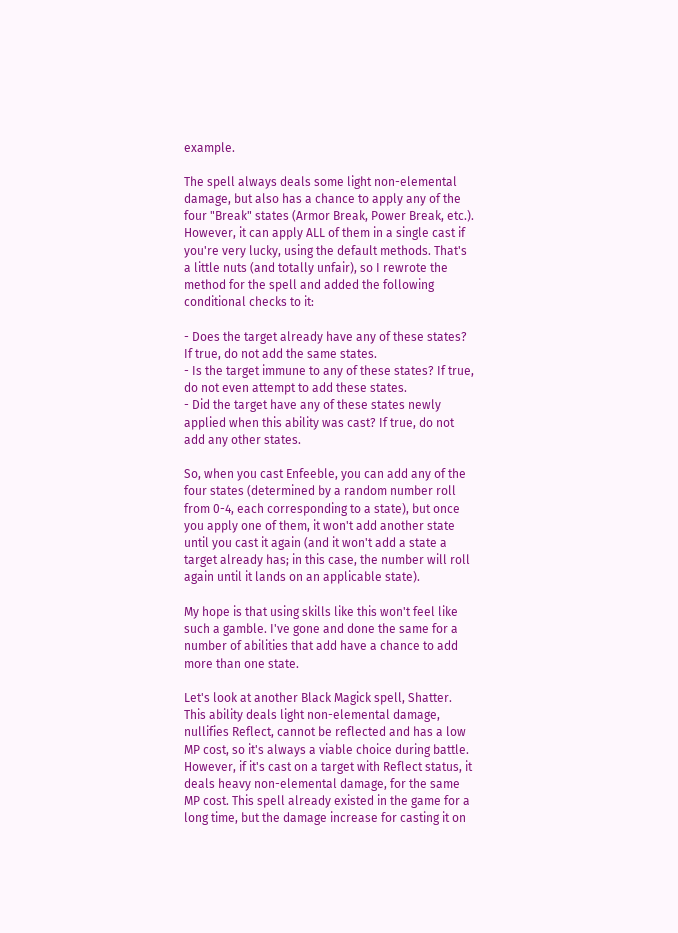example.

The spell always deals some light non-elemental damage, but also has a chance to apply any of the four "Break" states (Armor Break, Power Break, etc.). However, it can apply ALL of them in a single cast if you're very lucky, using the default methods. That's a little nuts (and totally unfair), so I rewrote the method for the spell and added the following conditional checks to it:

- Does the target already have any of these states? If true, do not add the same states.
- Is the target immune to any of these states? If true, do not even attempt to add these states.
- Did the target have any of these states newly applied when this ability was cast? If true, do not add any other states.

So, when you cast Enfeeble, you can add any of the four states (determined by a random number roll from 0-4, each corresponding to a state), but once you apply one of them, it won't add another state until you cast it again (and it won't add a state a target already has; in this case, the number will roll again until it lands on an applicable state).

My hope is that using skills like this won't feel like such a gamble. I've gone and done the same for a number of abilities that add have a chance to add more than one state.

Let's look at another Black Magick spell, Shatter. This ability deals light non-elemental damage, nullifies Reflect, cannot be reflected and has a low MP cost, so it's always a viable choice during battle. However, if it's cast on a target with Reflect status, it deals heavy non-elemental damage, for the same MP cost. This spell already existed in the game for a long time, but the damage increase for casting it on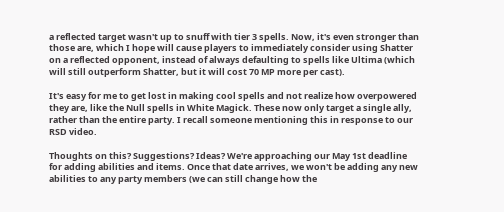a reflected target wasn't up to snuff with tier 3 spells. Now, it's even stronger than those are, which I hope will cause players to immediately consider using Shatter on a reflected opponent, instead of always defaulting to spells like Ultima (which will still outperform Shatter, but it will cost 70 MP more per cast).

It's easy for me to get lost in making cool spells and not realize how overpowered they are, like the Null spells in White Magick. These now only target a single ally, rather than the entire party. I recall someone mentioning this in response to our RSD video.

Thoughts on this? Suggestions? Ideas? We're approaching our May 1st deadline for adding abilities and items. Once that date arrives, we won't be adding any new abilities to any party members (we can still change how the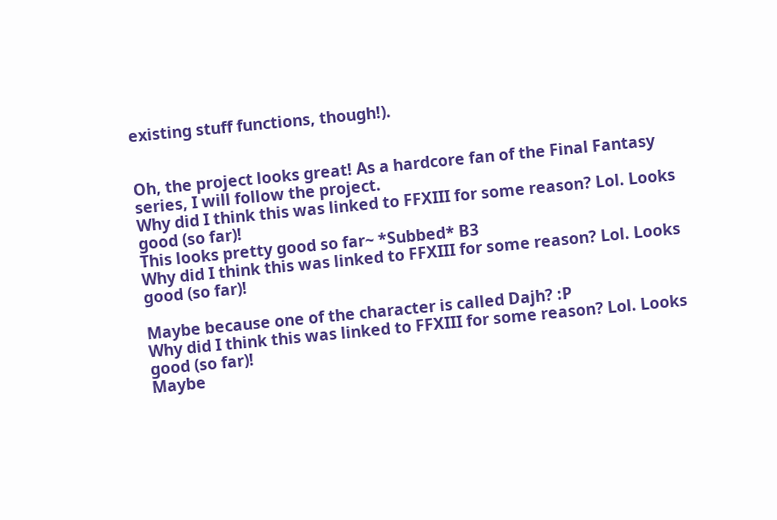existing stuff functions, though!).


Oh, the project looks great! As a hardcore fan of the Final Fantasy series, I will follow the project.
Why did I think this was linked to FFXIII for some reason? Lol. Looks good (so far)!
This looks pretty good so far~ *Subbed* B3
Why did I think this was linked to FFXIII for some reason? Lol. Looks good (so far)!

Maybe because one of the character is called Dajh? :P
Why did I think this was linked to FFXIII for some reason? Lol. Looks good (so far)!
Maybe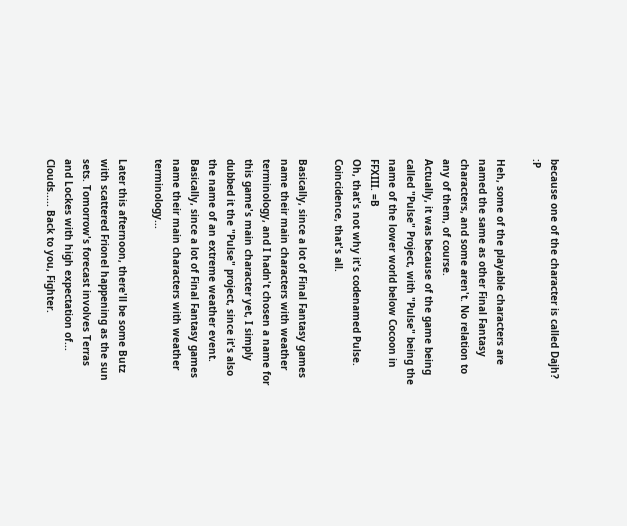because one of the character is called Dajh? :P

Heh, some of the playable characters are named the same as other Final Fantasy characters, and some aren't. No relation to any of them, of course.
Actually, it was because of the game being called "Pulse" Project, with "Pulse" being the name of the lower world below Cocoon in FFXIII. =B
Oh, that's not why it's codenamed Pulse. Coincidence, that's all.

Basically, since a lot of Final Fantasy games name their main characters with weather terminology, and I hadn't chosen a name for this game's main character yet, I simply dubbed it the "Pulse" project, since it's also the name of an extreme weather event.
Basically, since a lot of Final Fantasy games name their main characters with weather terminology...

Later this afternoon, there'll be some Butz with scattered Frionel happening as the sun sets. Tomorrow's forecast involves Terras and Lockes with high expectation of... Clouds..... Back to you, Fighter.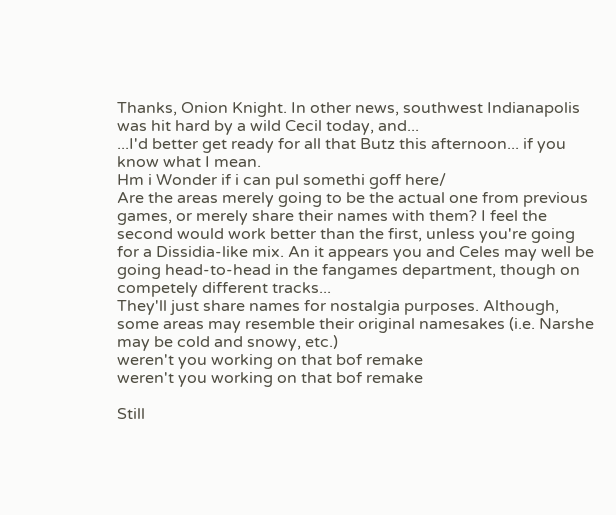Thanks, Onion Knight. In other news, southwest Indianapolis was hit hard by a wild Cecil today, and...
...I'd better get ready for all that Butz this afternoon... if you know what I mean.
Hm i Wonder if i can pul somethi goff here/
Are the areas merely going to be the actual one from previous games, or merely share their names with them? I feel the second would work better than the first, unless you're going for a Dissidia-like mix. An it appears you and Celes may well be going head-to-head in the fangames department, though on competely different tracks...
They'll just share names for nostalgia purposes. Although, some areas may resemble their original namesakes (i.e. Narshe may be cold and snowy, etc.)
weren't you working on that bof remake
weren't you working on that bof remake

Still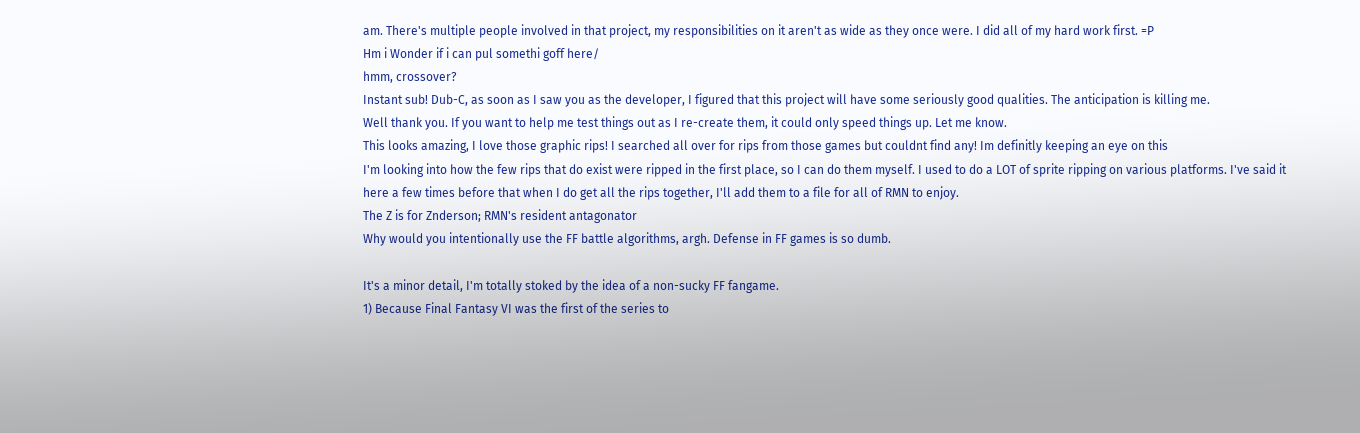am. There's multiple people involved in that project, my responsibilities on it aren't as wide as they once were. I did all of my hard work first. =P
Hm i Wonder if i can pul somethi goff here/
hmm, crossover?
Instant sub! Dub-C, as soon as I saw you as the developer, I figured that this project will have some seriously good qualities. The anticipation is killing me.
Well thank you. If you want to help me test things out as I re-create them, it could only speed things up. Let me know.
This looks amazing, I love those graphic rips! I searched all over for rips from those games but couldnt find any! Im definitly keeping an eye on this
I'm looking into how the few rips that do exist were ripped in the first place, so I can do them myself. I used to do a LOT of sprite ripping on various platforms. I've said it here a few times before that when I do get all the rips together, I'll add them to a file for all of RMN to enjoy.
The Z is for Znderson; RMN's resident antagonator
Why would you intentionally use the FF battle algorithms, argh. Defense in FF games is so dumb.

It's a minor detail, I'm totally stoked by the idea of a non-sucky FF fangame.
1) Because Final Fantasy VI was the first of the series to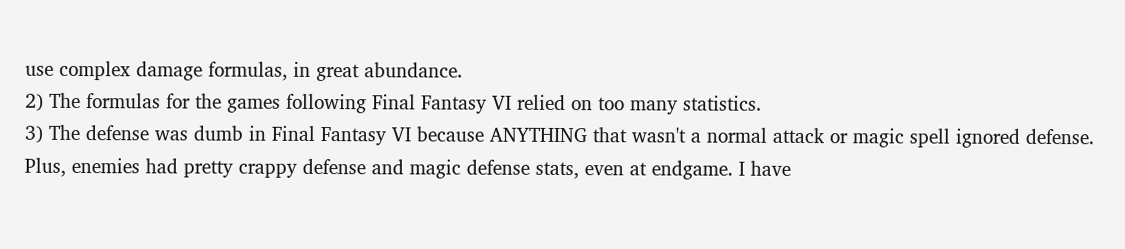use complex damage formulas, in great abundance.
2) The formulas for the games following Final Fantasy VI relied on too many statistics.
3) The defense was dumb in Final Fantasy VI because ANYTHING that wasn't a normal attack or magic spell ignored defense. Plus, enemies had pretty crappy defense and magic defense stats, even at endgame. I have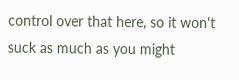control over that here, so it won't suck as much as you might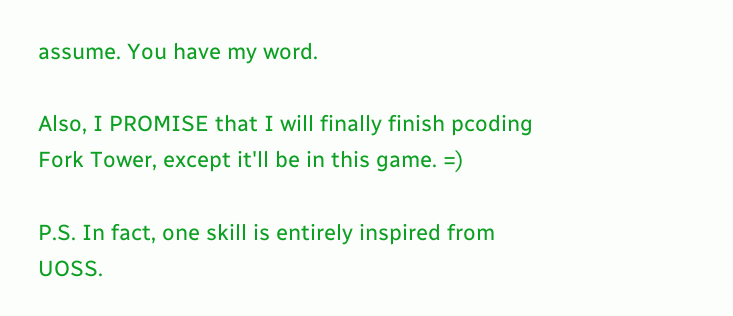assume. You have my word.

Also, I PROMISE that I will finally finish pcoding Fork Tower, except it'll be in this game. =)

P.S. In fact, one skill is entirely inspired from UOSS.